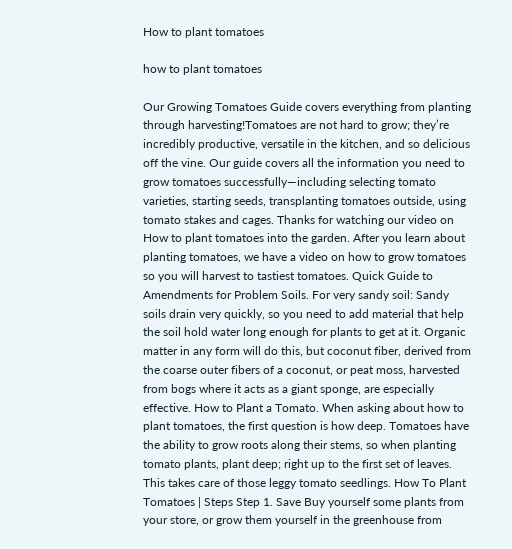How to plant tomatoes

how to plant tomatoes

Our Growing Tomatoes Guide covers everything from planting through harvesting!Tomatoes are not hard to grow; they’re incredibly productive, versatile in the kitchen, and so delicious off the vine. Our guide covers all the information you need to grow tomatoes successfully—including selecting tomato varieties, starting seeds, transplanting tomatoes outside, using tomato stakes and cages. Thanks for watching our video on How to plant tomatoes into the garden. After you learn about planting tomatoes, we have a video on how to grow tomatoes so you will harvest to tastiest tomatoes. Quick Guide to Amendments for Problem Soils. For very sandy soil: Sandy soils drain very quickly, so you need to add material that help the soil hold water long enough for plants to get at it. Organic matter in any form will do this, but coconut fiber, derived from the coarse outer fibers of a coconut, or peat moss, harvested from bogs where it acts as a giant sponge, are especially effective. How to Plant a Tomato. When asking about how to plant tomatoes, the first question is how deep. Tomatoes have the ability to grow roots along their stems, so when planting tomato plants, plant deep; right up to the first set of leaves. This takes care of those leggy tomato seedlings. How To Plant Tomatoes | Steps Step 1. Save Buy yourself some plants from your store, or grow them yourself in the greenhouse from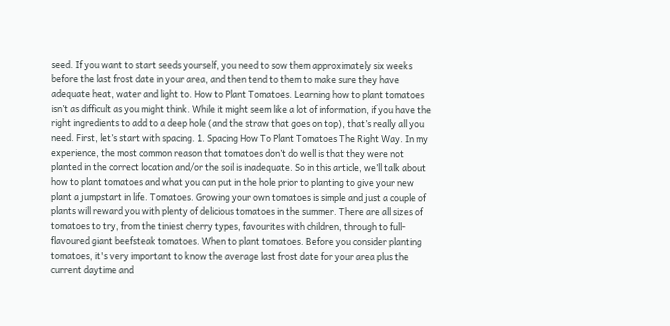seed. If you want to start seeds yourself, you need to sow them approximately six weeks before the last frost date in your area, and then tend to them to make sure they have adequate heat, water and light to. How to Plant Tomatoes. Learning how to plant tomatoes isn’t as difficult as you might think. While it might seem like a lot of information, if you have the right ingredients to add to a deep hole (and the straw that goes on top), that’s really all you need. First, let’s start with spacing. 1. Spacing How To Plant Tomatoes The Right Way. In my experience, the most common reason that tomatoes don’t do well is that they were not planted in the correct location and/or the soil is inadequate. So in this article, we’ll talk about how to plant tomatoes and what you can put in the hole prior to planting to give your new plant a jumpstart in life. Tomatoes. Growing your own tomatoes is simple and just a couple of plants will reward you with plenty of delicious tomatoes in the summer. There are all sizes of tomatoes to try, from the tiniest cherry types, favourites with children, through to full-flavoured giant beefsteak tomatoes. When to plant tomatoes. Before you consider planting tomatoes, it's very important to know the average last frost date for your area plus the current daytime and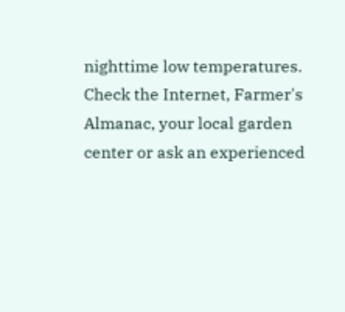nighttime low temperatures. Check the Internet, Farmer's Almanac, your local garden center or ask an experienced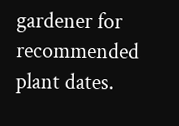gardener for recommended plant dates.